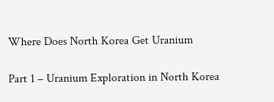Where Does North Korea Get Uranium

Part 1 – Uranium Exploration in North Korea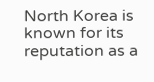North Korea is known for its reputation as a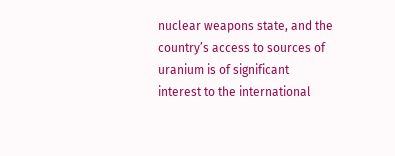nuclear weapons state, and the country’s access to sources of uranium is of significant interest to the international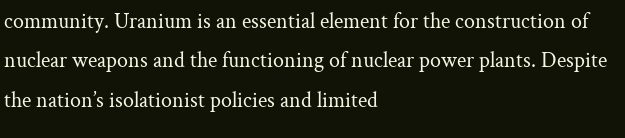community. Uranium is an essential element for the construction of nuclear weapons and the functioning of nuclear power plants. Despite the nation’s isolationist policies and limited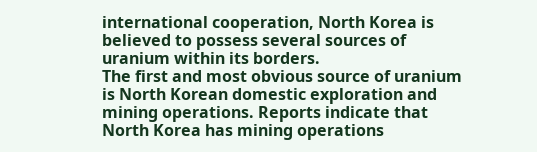international cooperation, North Korea is believed to possess several sources of uranium within its borders.
The first and most obvious source of uranium is North Korean domestic exploration and mining operations. Reports indicate that North Korea has mining operations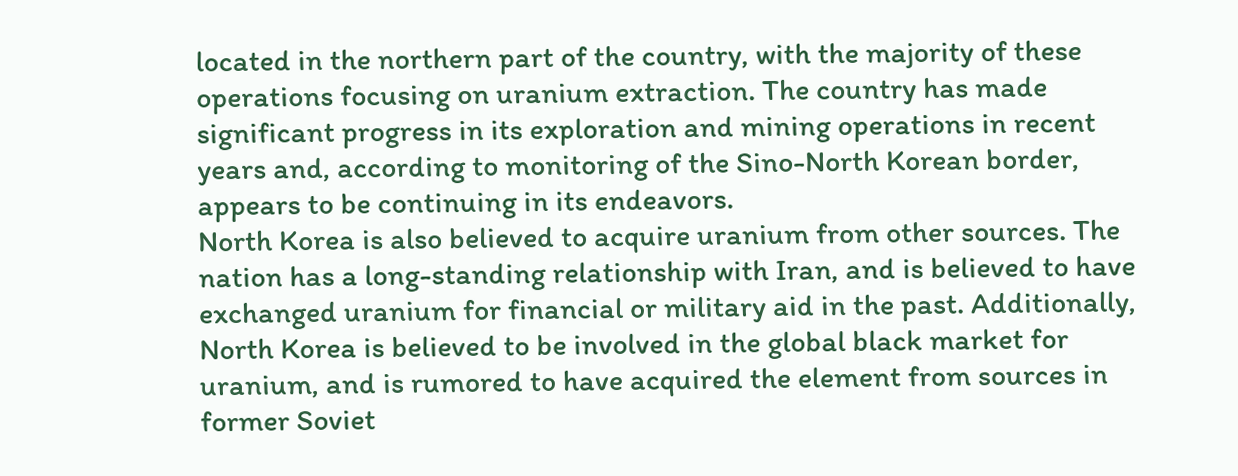located in the northern part of the country, with the majority of these operations focusing on uranium extraction. The country has made significant progress in its exploration and mining operations in recent years and, according to monitoring of the Sino-North Korean border, appears to be continuing in its endeavors.
North Korea is also believed to acquire uranium from other sources. The nation has a long-standing relationship with Iran, and is believed to have exchanged uranium for financial or military aid in the past. Additionally, North Korea is believed to be involved in the global black market for uranium, and is rumored to have acquired the element from sources in former Soviet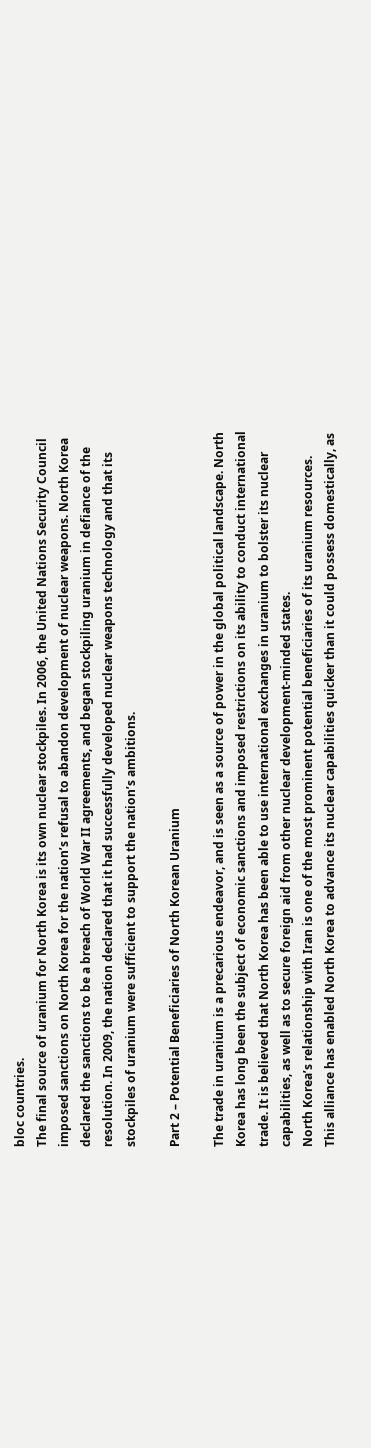bloc countries.
The final source of uranium for North Korea is its own nuclear stockpiles. In 2006, the United Nations Security Council imposed sanctions on North Korea for the nation’s refusal to abandon development of nuclear weapons. North Korea declared the sanctions to be a breach of World War II agreements, and began stockpiling uranium in defiance of the resolution. In 2009, the nation declared that it had successfully developed nuclear weapons technology and that its stockpiles of uranium were sufficient to support the nation’s ambitions.

Part 2 – Potential Beneficiaries of North Korean Uranium

The trade in uranium is a precarious endeavor, and is seen as a source of power in the global political landscape. North Korea has long been the subject of economic sanctions and imposed restrictions on its ability to conduct international trade. It is believed that North Korea has been able to use international exchanges in uranium to bolster its nuclear capabilities, as well as to secure foreign aid from other nuclear development-minded states.
North Korea’s relationship with Iran is one of the most prominent potential beneficiaries of its uranium resources. This alliance has enabled North Korea to advance its nuclear capabilities quicker than it could possess domestically, as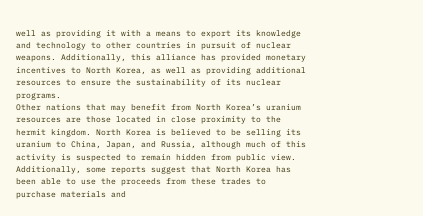well as providing it with a means to export its knowledge and technology to other countries in pursuit of nuclear weapons. Additionally, this alliance has provided monetary incentives to North Korea, as well as providing additional resources to ensure the sustainability of its nuclear programs.
Other nations that may benefit from North Korea’s uranium resources are those located in close proximity to the hermit kingdom. North Korea is believed to be selling its uranium to China, Japan, and Russia, although much of this activity is suspected to remain hidden from public view. Additionally, some reports suggest that North Korea has been able to use the proceeds from these trades to purchase materials and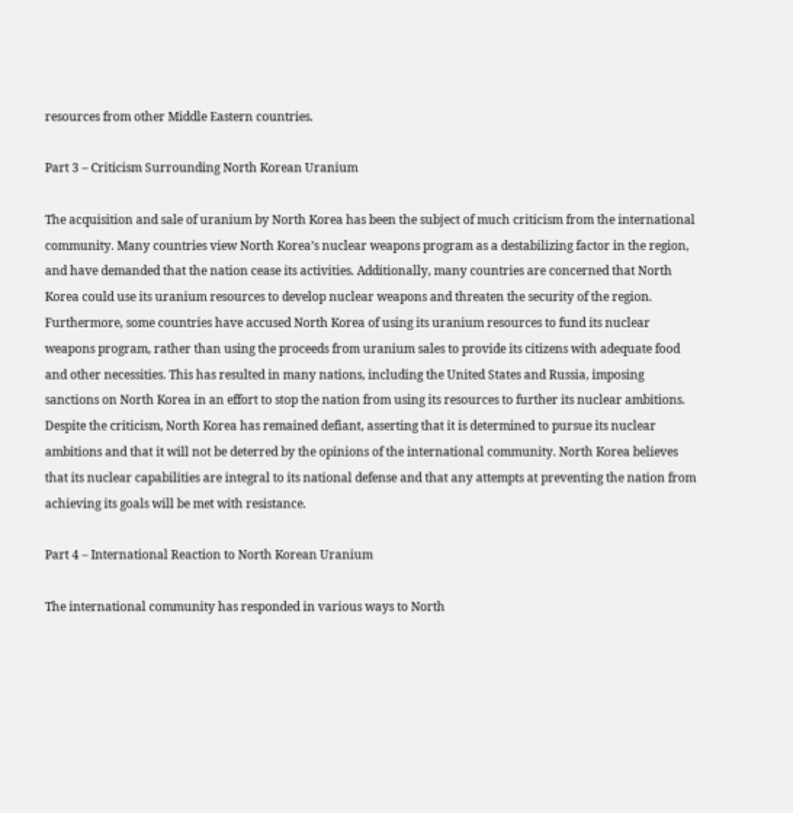resources from other Middle Eastern countries.

Part 3 – Criticism Surrounding North Korean Uranium

The acquisition and sale of uranium by North Korea has been the subject of much criticism from the international community. Many countries view North Korea’s nuclear weapons program as a destabilizing factor in the region, and have demanded that the nation cease its activities. Additionally, many countries are concerned that North Korea could use its uranium resources to develop nuclear weapons and threaten the security of the region.
Furthermore, some countries have accused North Korea of using its uranium resources to fund its nuclear weapons program, rather than using the proceeds from uranium sales to provide its citizens with adequate food and other necessities. This has resulted in many nations, including the United States and Russia, imposing sanctions on North Korea in an effort to stop the nation from using its resources to further its nuclear ambitions.
Despite the criticism, North Korea has remained defiant, asserting that it is determined to pursue its nuclear ambitions and that it will not be deterred by the opinions of the international community. North Korea believes that its nuclear capabilities are integral to its national defense and that any attempts at preventing the nation from achieving its goals will be met with resistance.

Part 4 – International Reaction to North Korean Uranium

The international community has responded in various ways to North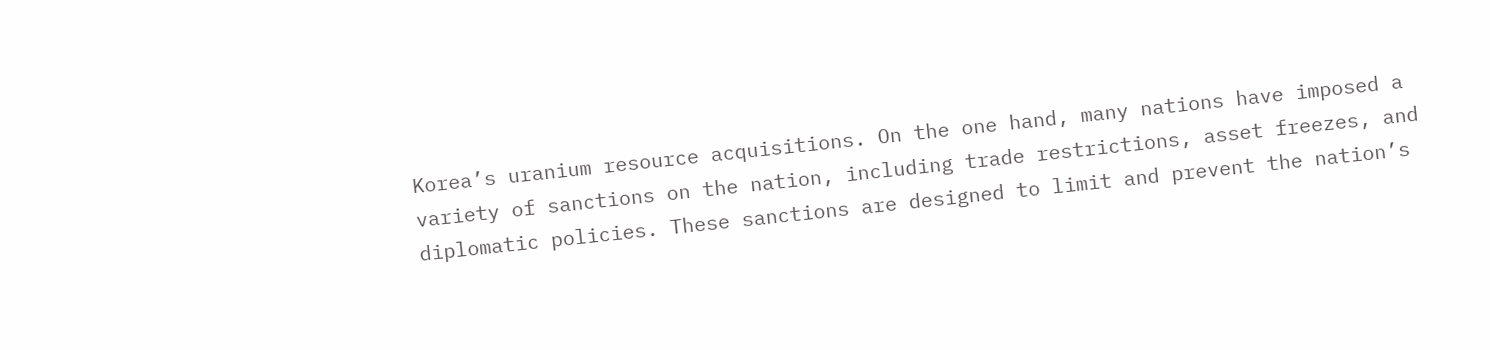Korea’s uranium resource acquisitions. On the one hand, many nations have imposed a variety of sanctions on the nation, including trade restrictions, asset freezes, and diplomatic policies. These sanctions are designed to limit and prevent the nation’s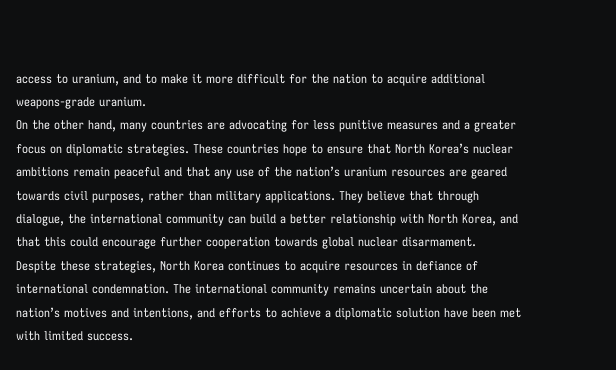access to uranium, and to make it more difficult for the nation to acquire additional weapons-grade uranium.
On the other hand, many countries are advocating for less punitive measures and a greater focus on diplomatic strategies. These countries hope to ensure that North Korea’s nuclear ambitions remain peaceful and that any use of the nation’s uranium resources are geared towards civil purposes, rather than military applications. They believe that through dialogue, the international community can build a better relationship with North Korea, and that this could encourage further cooperation towards global nuclear disarmament.
Despite these strategies, North Korea continues to acquire resources in defiance of international condemnation. The international community remains uncertain about the nation’s motives and intentions, and efforts to achieve a diplomatic solution have been met with limited success.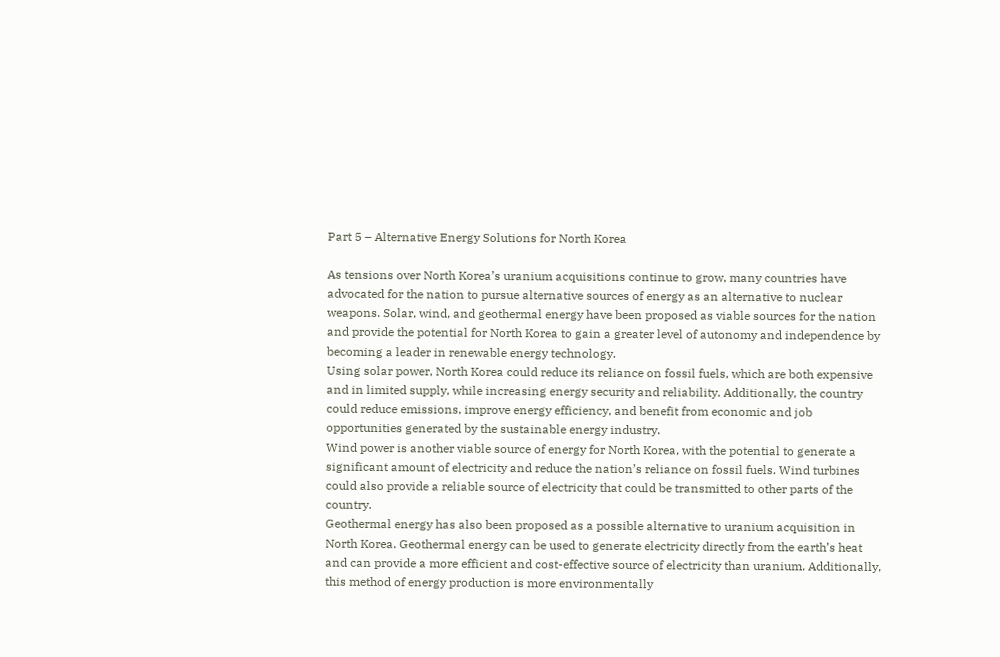Part 5 – Alternative Energy Solutions for North Korea

As tensions over North Korea’s uranium acquisitions continue to grow, many countries have advocated for the nation to pursue alternative sources of energy as an alternative to nuclear weapons. Solar, wind, and geothermal energy have been proposed as viable sources for the nation and provide the potential for North Korea to gain a greater level of autonomy and independence by becoming a leader in renewable energy technology.
Using solar power, North Korea could reduce its reliance on fossil fuels, which are both expensive and in limited supply, while increasing energy security and reliability. Additionally, the country could reduce emissions, improve energy efficiency, and benefit from economic and job opportunities generated by the sustainable energy industry.
Wind power is another viable source of energy for North Korea, with the potential to generate a significant amount of electricity and reduce the nation’s reliance on fossil fuels. Wind turbines could also provide a reliable source of electricity that could be transmitted to other parts of the country.
Geothermal energy has also been proposed as a possible alternative to uranium acquisition in North Korea. Geothermal energy can be used to generate electricity directly from the earth’s heat and can provide a more efficient and cost-effective source of electricity than uranium. Additionally, this method of energy production is more environmentally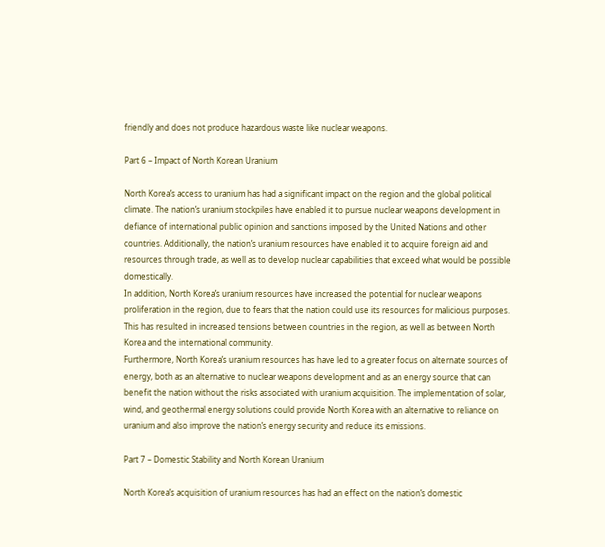friendly and does not produce hazardous waste like nuclear weapons.

Part 6 – Impact of North Korean Uranium

North Korea’s access to uranium has had a significant impact on the region and the global political climate. The nation’s uranium stockpiles have enabled it to pursue nuclear weapons development in defiance of international public opinion and sanctions imposed by the United Nations and other countries. Additionally, the nation’s uranium resources have enabled it to acquire foreign aid and resources through trade, as well as to develop nuclear capabilities that exceed what would be possible domestically.
In addition, North Korea’s uranium resources have increased the potential for nuclear weapons proliferation in the region, due to fears that the nation could use its resources for malicious purposes. This has resulted in increased tensions between countries in the region, as well as between North Korea and the international community.
Furthermore, North Korea’s uranium resources has have led to a greater focus on alternate sources of energy, both as an alternative to nuclear weapons development and as an energy source that can benefit the nation without the risks associated with uranium acquisition. The implementation of solar, wind, and geothermal energy solutions could provide North Korea with an alternative to reliance on uranium and also improve the nation’s energy security and reduce its emissions.

Part 7 – Domestic Stability and North Korean Uranium

North Korea’s acquisition of uranium resources has had an effect on the nation’s domestic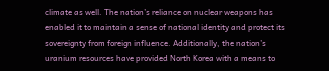climate as well. The nation’s reliance on nuclear weapons has enabled it to maintain a sense of national identity and protect its sovereignty from foreign influence. Additionally, the nation’s uranium resources have provided North Korea with a means to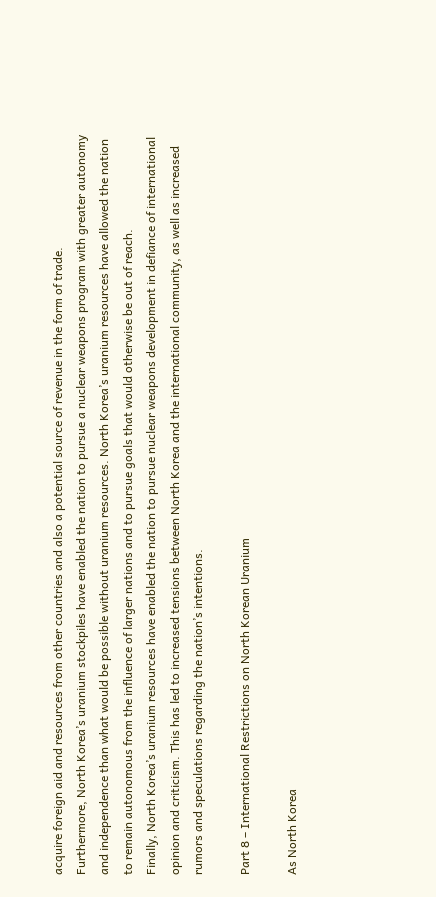acquire foreign aid and resources from other countries and also a potential source of revenue in the form of trade.
Furthermore, North Korea’s uranium stockpiles have enabled the nation to pursue a nuclear weapons program with greater autonomy and independence than what would be possible without uranium resources. North Korea’s uranium resources have allowed the nation to remain autonomous from the influence of larger nations and to pursue goals that would otherwise be out of reach.
Finally, North Korea’s uranium resources have enabled the nation to pursue nuclear weapons development in defiance of international opinion and criticism. This has led to increased tensions between North Korea and the international community, as well as increased rumors and speculations regarding the nation’s intentions.

Part 8 – International Restrictions on North Korean Uranium

As North Korea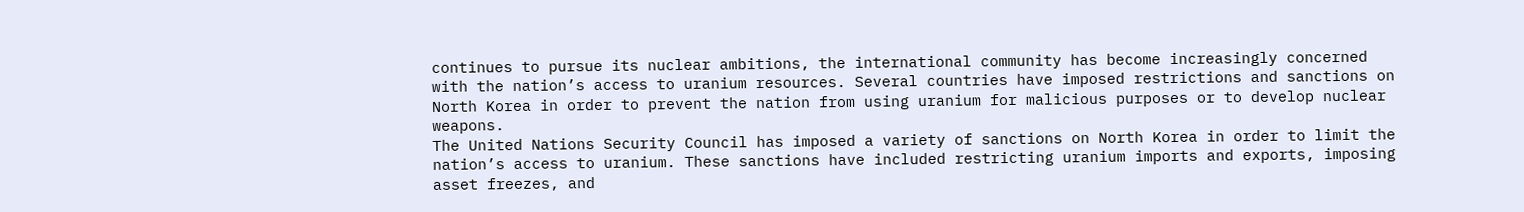continues to pursue its nuclear ambitions, the international community has become increasingly concerned with the nation’s access to uranium resources. Several countries have imposed restrictions and sanctions on North Korea in order to prevent the nation from using uranium for malicious purposes or to develop nuclear weapons.
The United Nations Security Council has imposed a variety of sanctions on North Korea in order to limit the nation’s access to uranium. These sanctions have included restricting uranium imports and exports, imposing asset freezes, and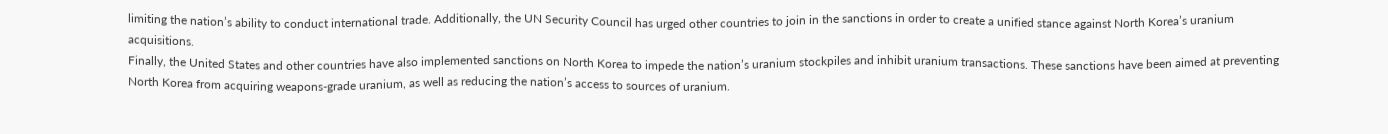limiting the nation’s ability to conduct international trade. Additionally, the UN Security Council has urged other countries to join in the sanctions in order to create a unified stance against North Korea’s uranium acquisitions.
Finally, the United States and other countries have also implemented sanctions on North Korea to impede the nation’s uranium stockpiles and inhibit uranium transactions. These sanctions have been aimed at preventing North Korea from acquiring weapons-grade uranium, as well as reducing the nation’s access to sources of uranium.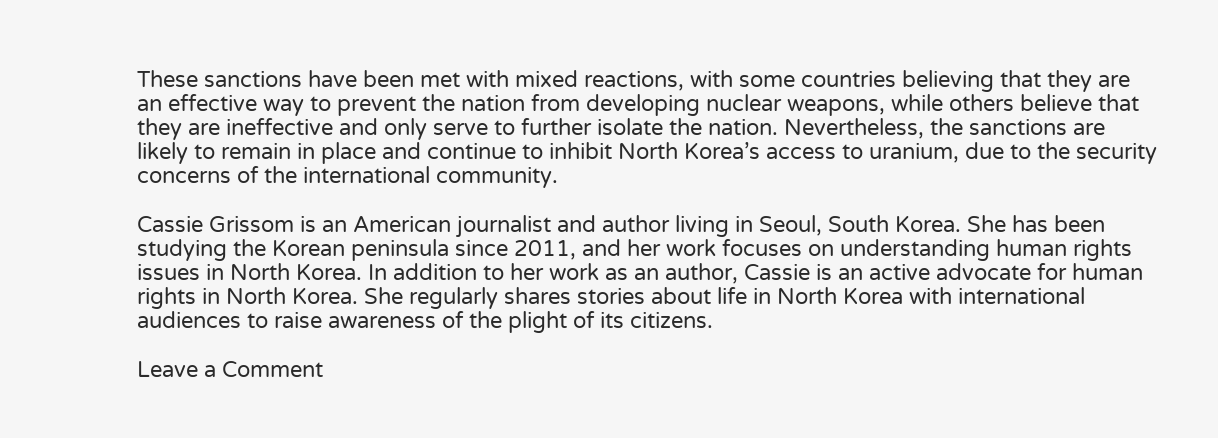These sanctions have been met with mixed reactions, with some countries believing that they are an effective way to prevent the nation from developing nuclear weapons, while others believe that they are ineffective and only serve to further isolate the nation. Nevertheless, the sanctions are likely to remain in place and continue to inhibit North Korea’s access to uranium, due to the security concerns of the international community.

Cassie Grissom is an American journalist and author living in Seoul, South Korea. She has been studying the Korean peninsula since 2011, and her work focuses on understanding human rights issues in North Korea. In addition to her work as an author, Cassie is an active advocate for human rights in North Korea. She regularly shares stories about life in North Korea with international audiences to raise awareness of the plight of its citizens.

Leave a Comment